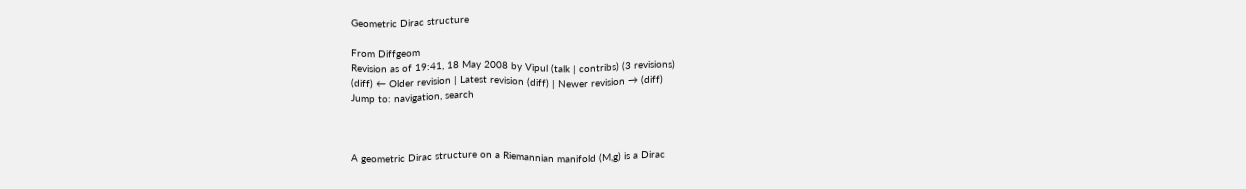Geometric Dirac structure

From Diffgeom
Revision as of 19:41, 18 May 2008 by Vipul (talk | contribs) (3 revisions)
(diff) ← Older revision | Latest revision (diff) | Newer revision → (diff)
Jump to: navigation, search



A geometric Dirac structure on a Riemannian manifold (M,g) is a Dirac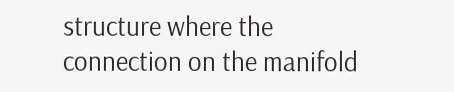structure where the connection on the manifold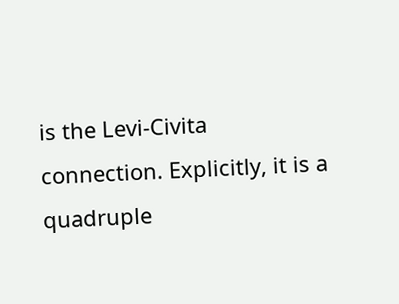is the Levi-Civita connection. Explicitly, it is a quadruple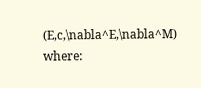(E,c,\nabla^E,\nabla^M) where: